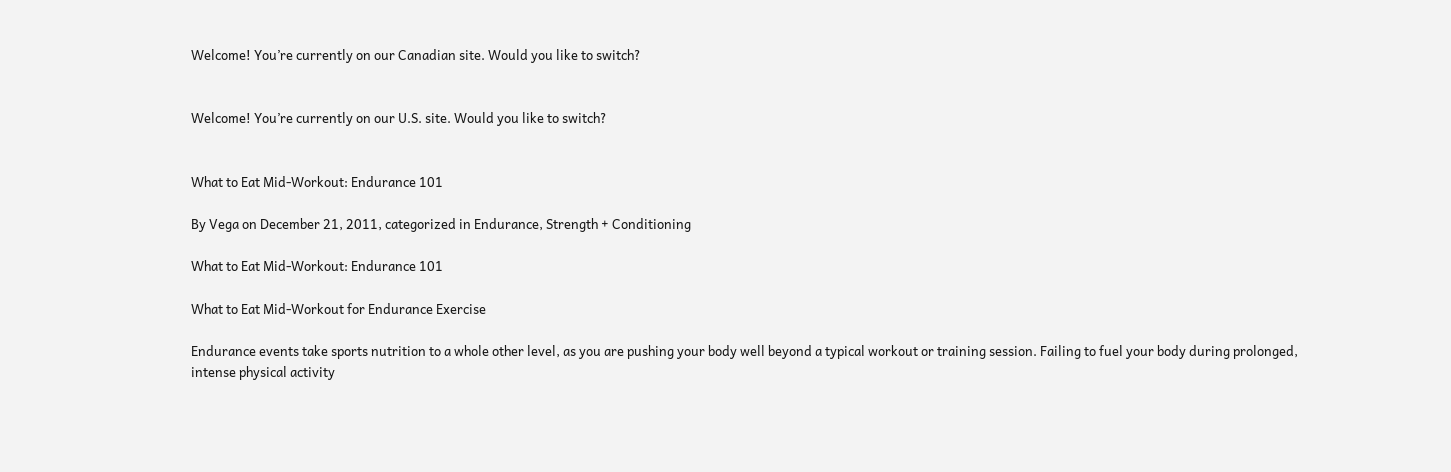Welcome! You’re currently on our Canadian site. Would you like to switch?


Welcome! You’re currently on our U.S. site. Would you like to switch?


What to Eat Mid-Workout: Endurance 101

By Vega on December 21, 2011, categorized in Endurance, Strength + Conditioning

What to Eat Mid-Workout: Endurance 101

What to Eat Mid-Workout for Endurance Exercise

Endurance events take sports nutrition to a whole other level, as you are pushing your body well beyond a typical workout or training session. Failing to fuel your body during prolonged, intense physical activity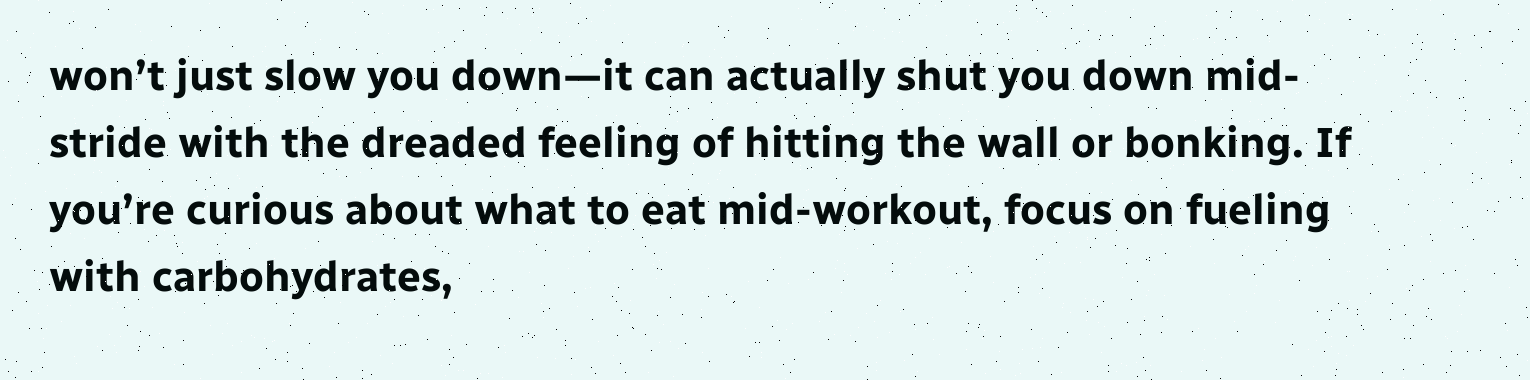won’t just slow you down—it can actually shut you down mid-stride with the dreaded feeling of hitting the wall or bonking. If you’re curious about what to eat mid-workout, focus on fueling with carbohydrates,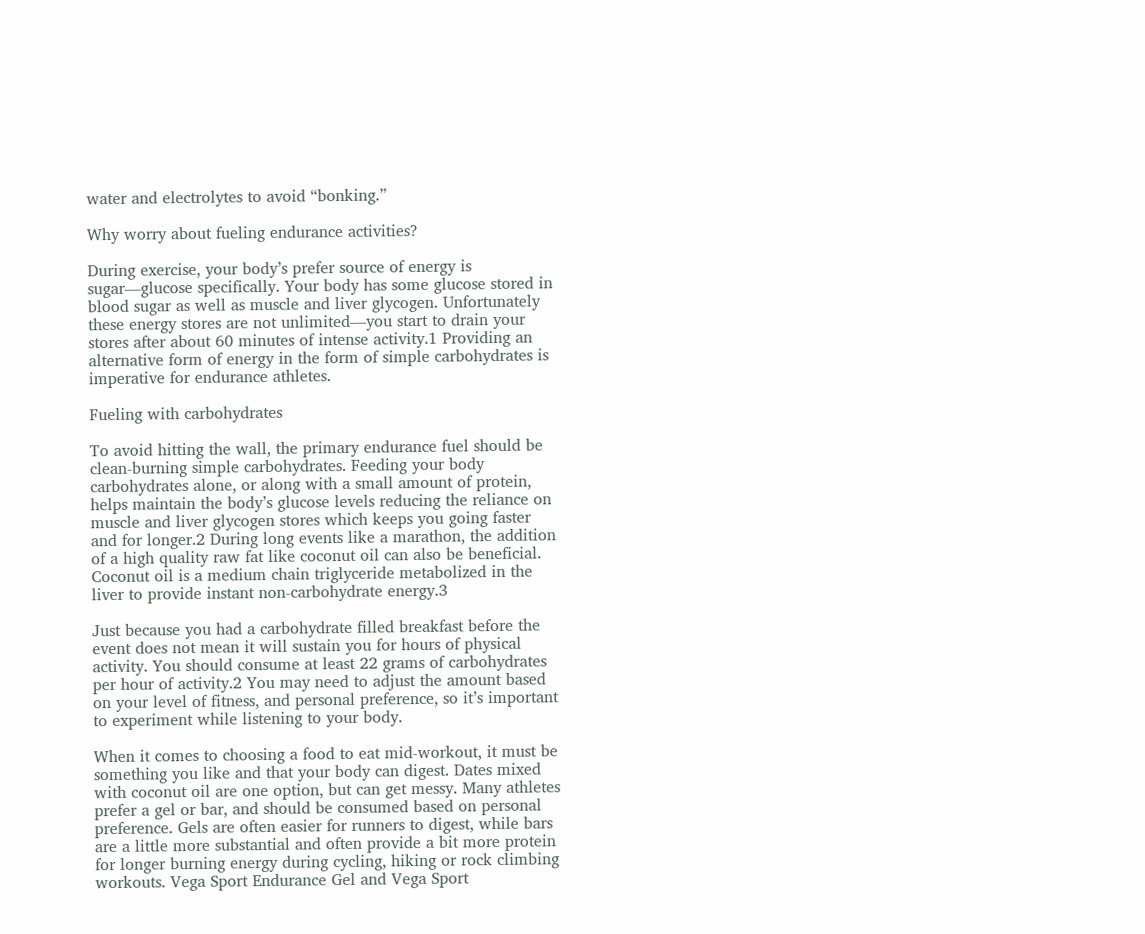water and electrolytes to avoid “bonking.”

Why worry about fueling endurance activities?

During exercise, your body’s prefer source of energy is sugar—glucose specifically. Your body has some glucose stored in blood sugar as well as muscle and liver glycogen. Unfortunately these energy stores are not unlimited—you start to drain your stores after about 60 minutes of intense activity.1 Providing an alternative form of energy in the form of simple carbohydrates is imperative for endurance athletes.

Fueling with carbohydrates

To avoid hitting the wall, the primary endurance fuel should be clean-burning simple carbohydrates. Feeding your body carbohydrates alone, or along with a small amount of protein, helps maintain the body’s glucose levels reducing the reliance on muscle and liver glycogen stores which keeps you going faster and for longer.2 During long events like a marathon, the addition of a high quality raw fat like coconut oil can also be beneficial. Coconut oil is a medium chain triglyceride metabolized in the liver to provide instant non-carbohydrate energy.3

Just because you had a carbohydrate filled breakfast before the event does not mean it will sustain you for hours of physical activity. You should consume at least 22 grams of carbohydrates per hour of activity.2 You may need to adjust the amount based on your level of fitness, and personal preference, so it’s important to experiment while listening to your body.

When it comes to choosing a food to eat mid-workout, it must be something you like and that your body can digest. Dates mixed with coconut oil are one option, but can get messy. Many athletes prefer a gel or bar, and should be consumed based on personal preference. Gels are often easier for runners to digest, while bars are a little more substantial and often provide a bit more protein for longer burning energy during cycling, hiking or rock climbing workouts. Vega Sport Endurance Gel and Vega Sport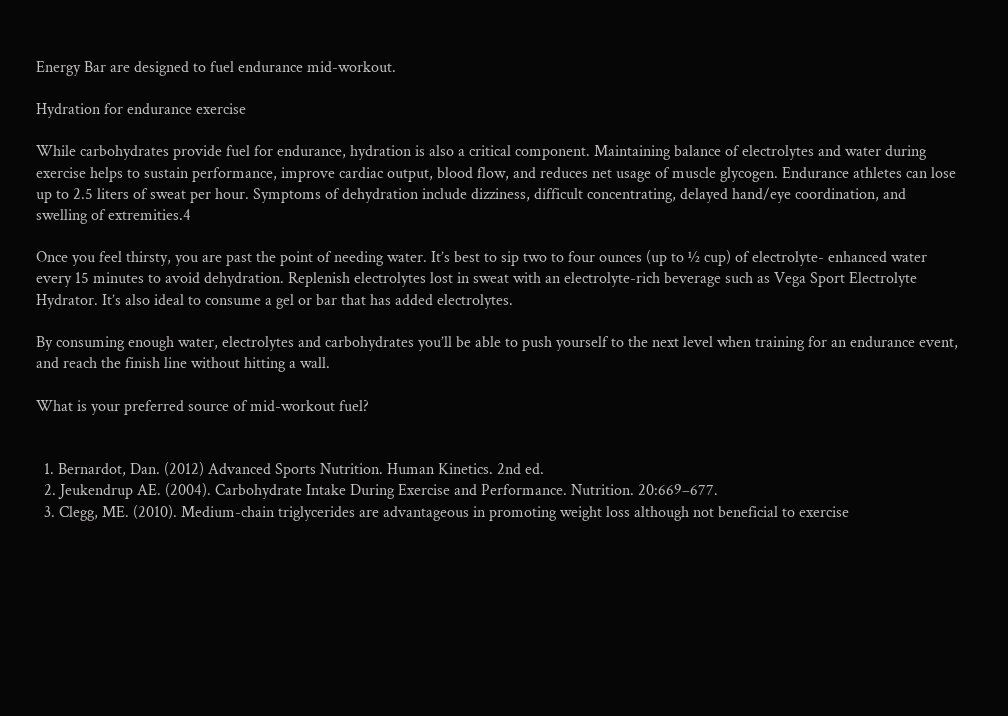Energy Bar are designed to fuel endurance mid-workout.

Hydration for endurance exercise

While carbohydrates provide fuel for endurance, hydration is also a critical component. Maintaining balance of electrolytes and water during exercise helps to sustain performance, improve cardiac output, blood flow, and reduces net usage of muscle glycogen. Endurance athletes can lose up to 2.5 liters of sweat per hour. Symptoms of dehydration include dizziness, difficult concentrating, delayed hand/eye coordination, and swelling of extremities.4

Once you feel thirsty, you are past the point of needing water. It’s best to sip two to four ounces (up to ½ cup) of electrolyte- enhanced water every 15 minutes to avoid dehydration. Replenish electrolytes lost in sweat with an electrolyte-rich beverage such as Vega Sport Electrolyte Hydrator. It’s also ideal to consume a gel or bar that has added electrolytes.

By consuming enough water, electrolytes and carbohydrates you’ll be able to push yourself to the next level when training for an endurance event, and reach the finish line without hitting a wall.

What is your preferred source of mid-workout fuel?


  1. Bernardot, Dan. (2012) Advanced Sports Nutrition. Human Kinetics. 2nd ed.
  2. Jeukendrup AE. (2004). Carbohydrate Intake During Exercise and Performance. Nutrition. 20:669–677.
  3. Clegg, ME. (2010). Medium-chain triglycerides are advantageous in promoting weight loss although not beneficial to exercise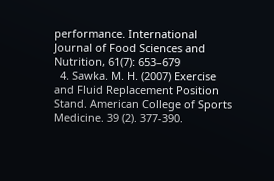performance. International Journal of Food Sciences and Nutrition, 61(7): 653–679
  4. Sawka. M. H. (2007) Exercise and Fluid Replacement Position Stand. American College of Sports Medicine. 39 (2). 377-390.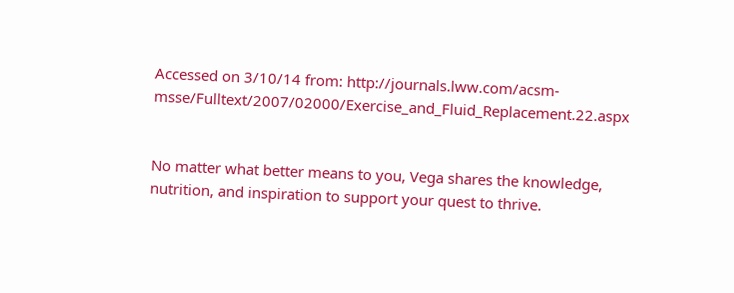Accessed on 3/10/14 from: http://journals.lww.com/acsm-msse/Fulltext/2007/02000/Exercise_and_Fluid_Replacement.22.aspx


No matter what better means to you, Vega shares the knowledge, nutrition, and inspiration to support your quest to thrive.